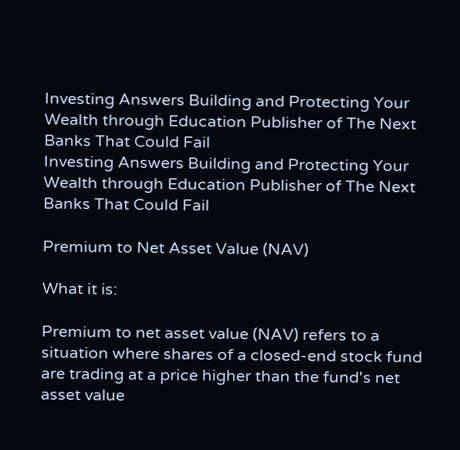Investing Answers Building and Protecting Your Wealth through Education Publisher of The Next Banks That Could Fail
Investing Answers Building and Protecting Your Wealth through Education Publisher of The Next Banks That Could Fail

Premium to Net Asset Value (NAV)

What it is:

Premium to net asset value (NAV) refers to a situation where shares of a closed-end stock fund are trading at a price higher than the fund's net asset value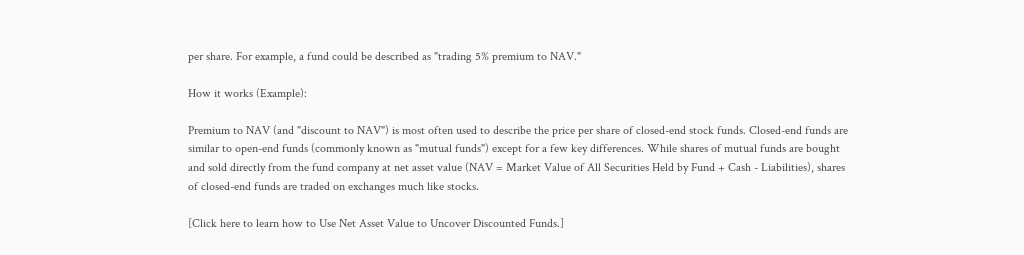per share. For example, a fund could be described as "trading 5% premium to NAV."

How it works (Example):

Premium to NAV (and "discount to NAV") is most often used to describe the price per share of closed-end stock funds. Closed-end funds are similar to open-end funds (commonly known as "mutual funds") except for a few key differences. While shares of mutual funds are bought and sold directly from the fund company at net asset value (NAV = Market Value of All Securities Held by Fund + Cash - Liabilities), shares of closed-end funds are traded on exchanges much like stocks.

[Click here to learn how to Use Net Asset Value to Uncover Discounted Funds.]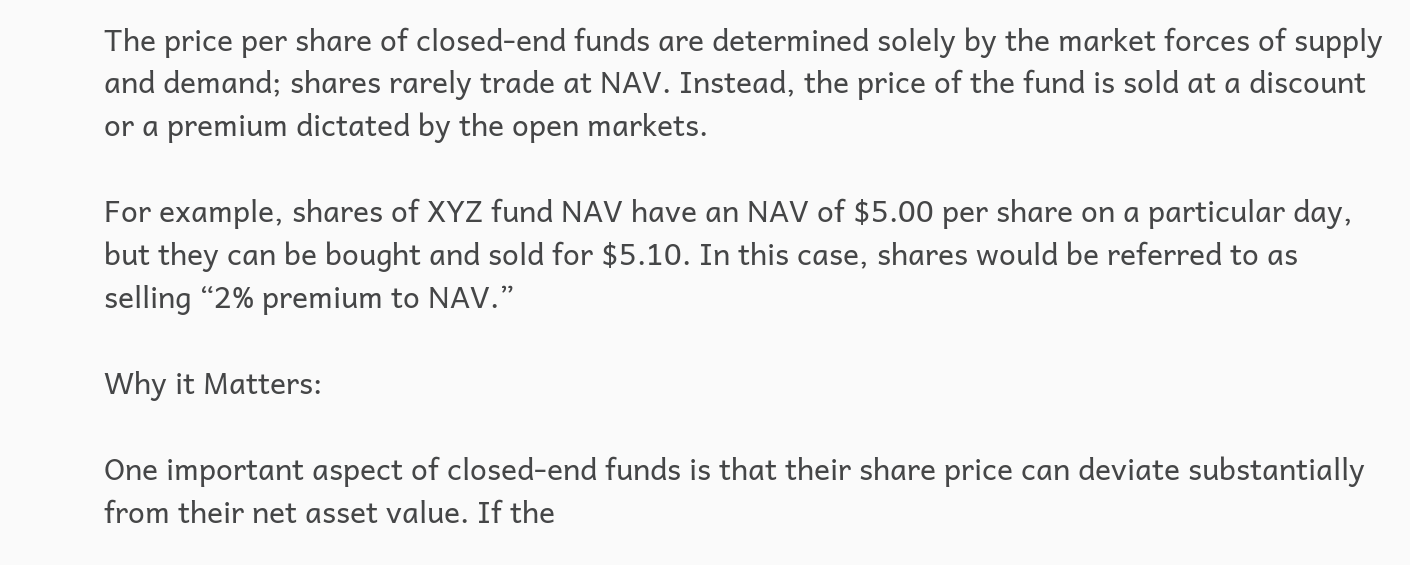The price per share of closed-end funds are determined solely by the market forces of supply and demand; shares rarely trade at NAV. Instead, the price of the fund is sold at a discount or a premium dictated by the open markets.

For example, shares of XYZ fund NAV have an NAV of $5.00 per share on a particular day, but they can be bought and sold for $5.10. In this case, shares would be referred to as selling “2% premium to NAV.”

Why it Matters:

One important aspect of closed-end funds is that their share price can deviate substantially from their net asset value. If the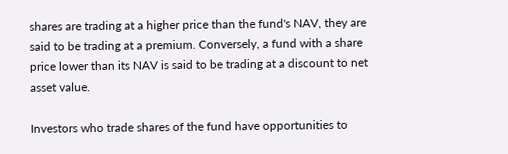shares are trading at a higher price than the fund's NAV, they are said to be trading at a premium. Conversely, a fund with a share price lower than its NAV is said to be trading at a discount to net asset value.

Investors who trade shares of the fund have opportunities to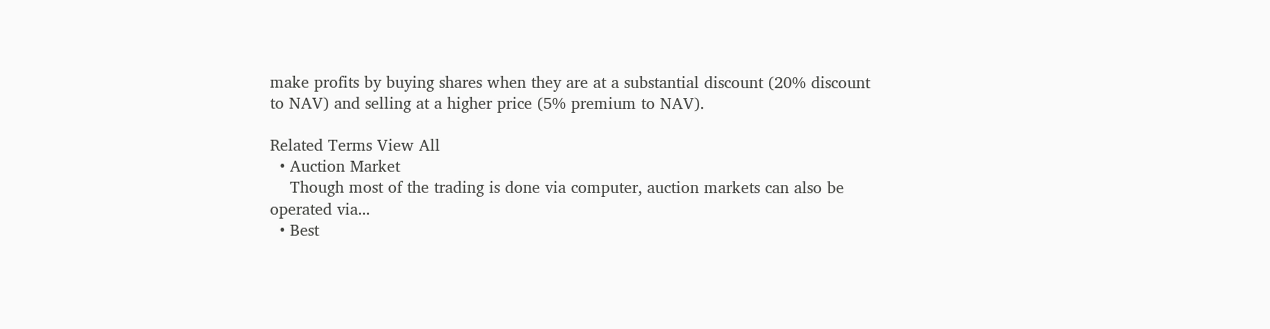make profits by buying shares when they are at a substantial discount (20% discount to NAV) and selling at a higher price (5% premium to NAV).

Related Terms View All
  • Auction Market
    Though most of the trading is done via computer, auction markets can also be operated via...
  • Best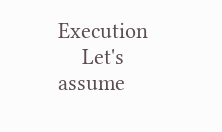Execution
    Let's assume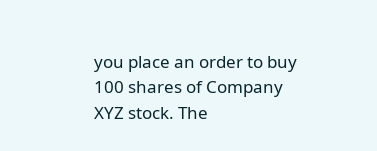you place an order to buy 100 shares of Company XYZ stock. The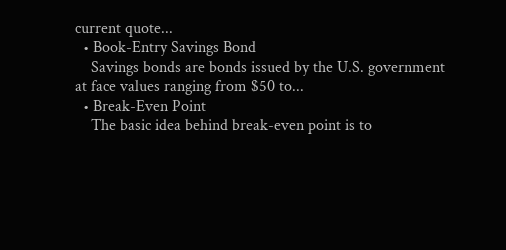current quote...
  • Book-Entry Savings Bond
    Savings bonds are bonds issued by the U.S. government at face values ranging from $50 to...
  • Break-Even Point
    The basic idea behind break-even point is to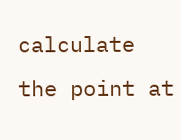calculate the point at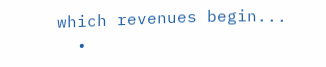which revenues begin...
  •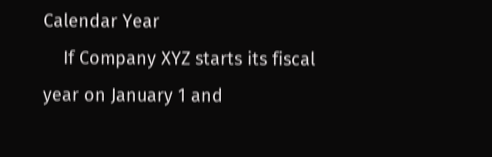Calendar Year
    If Company XYZ starts its fiscal year on January 1 and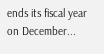ends its fiscal year on December...